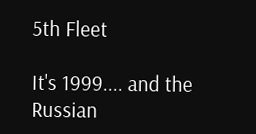5th Fleet

It's 1999.... and the Russian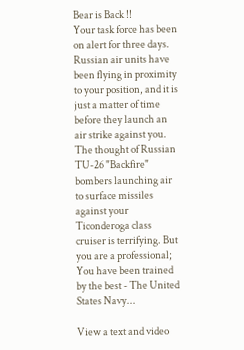Bear is Back !!
Your task force has been on alert for three days. Russian air units have been flying in proximity to your position, and it is just a matter of time before they launch an air strike against you. The thought of Russian TU-26 "Backfire" bombers launching air to surface missiles against your Ticonderoga class cruiser is terrifying. But you are a professional; You have been trained by the best - The United States Navy...

View a text and video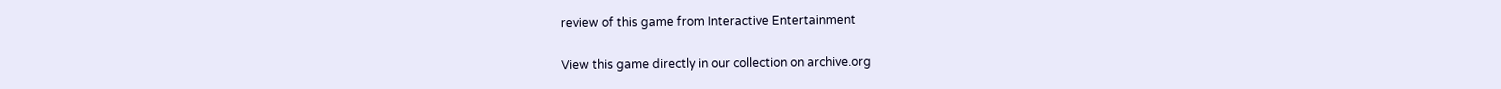review of this game from Interactive Entertainment

View this game directly in our collection on archive.org